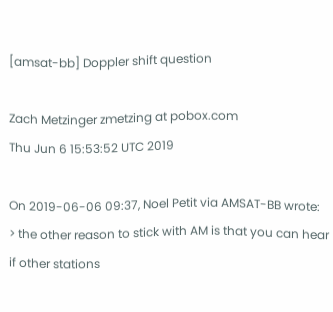[amsat-bb] Doppler shift question

Zach Metzinger zmetzing at pobox.com
Thu Jun 6 15:53:52 UTC 2019

On 2019-06-06 09:37, Noel Petit via AMSAT-BB wrote:
> the other reason to stick with AM is that you can hear if other stations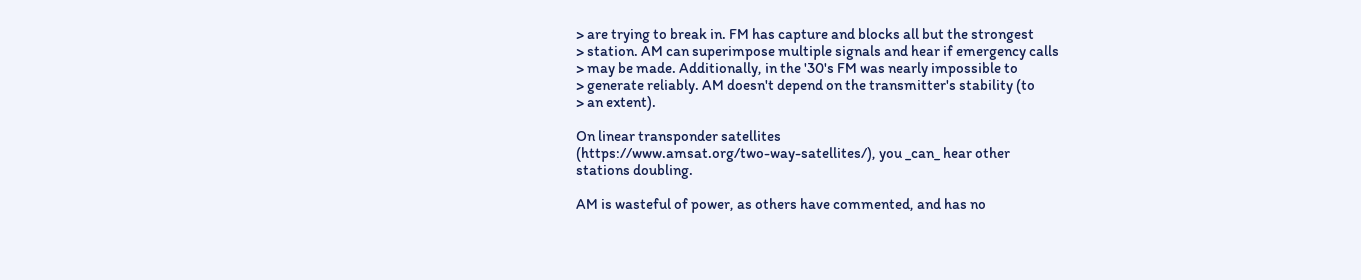> are trying to break in. FM has capture and blocks all but the strongest
> station. AM can superimpose multiple signals and hear if emergency calls
> may be made. Additionally, in the '30's FM was nearly impossible to
> generate reliably. AM doesn't depend on the transmitter's stability (to
> an extent).

On linear transponder satellites
(https://www.amsat.org/two-way-satellites/), you _can_ hear other
stations doubling.

AM is wasteful of power, as others have commented, and has no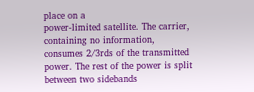place on a
power-limited satellite. The carrier, containing no information,
consumes 2/3rds of the transmitted power. The rest of the power is split
between two sidebands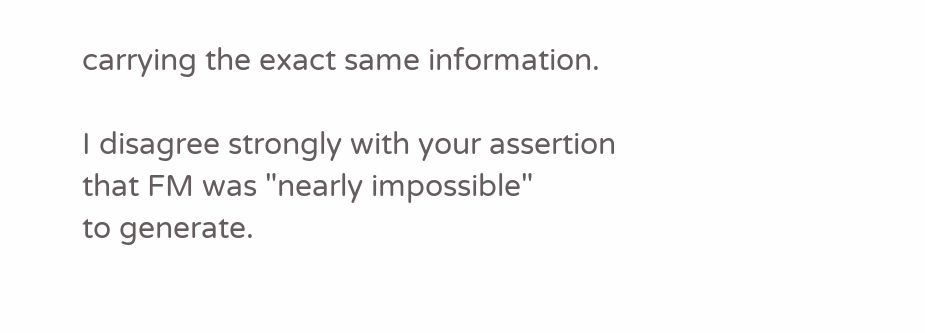carrying the exact same information.

I disagree strongly with your assertion that FM was "nearly impossible"
to generate.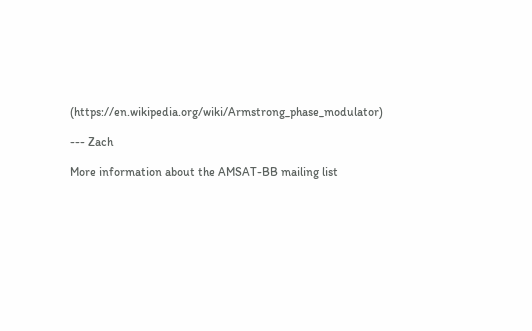(https://en.wikipedia.org/wiki/Armstrong_phase_modulator)

--- Zach

More information about the AMSAT-BB mailing list